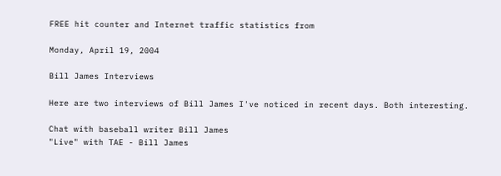FREE hit counter and Internet traffic statistics from

Monday, April 19, 2004

Bill James Interviews

Here are two interviews of Bill James I've noticed in recent days. Both interesting.

Chat with baseball writer Bill James
"Live" with TAE - Bill James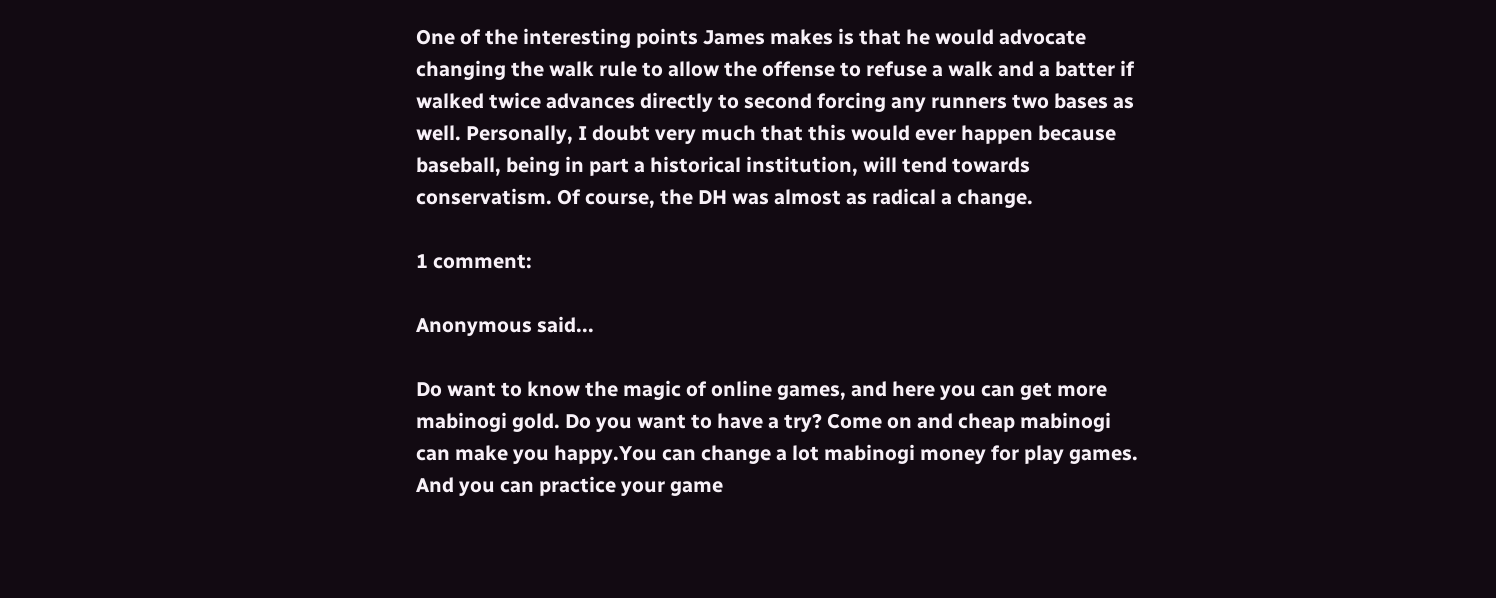One of the interesting points James makes is that he would advocate changing the walk rule to allow the offense to refuse a walk and a batter if walked twice advances directly to second forcing any runners two bases as well. Personally, I doubt very much that this would ever happen because baseball, being in part a historical institution, will tend towards conservatism. Of course, the DH was almost as radical a change.

1 comment:

Anonymous said...

Do want to know the magic of online games, and here you can get more mabinogi gold. Do you want to have a try? Come on and cheap mabinogi can make you happy.You can change a lot mabinogi money for play games. And you can practice your game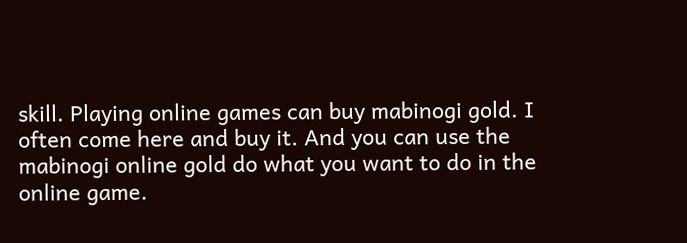skill. Playing online games can buy mabinogi gold. I often come here and buy it. And you can use the mabinogi online gold do what you want to do in the online game.